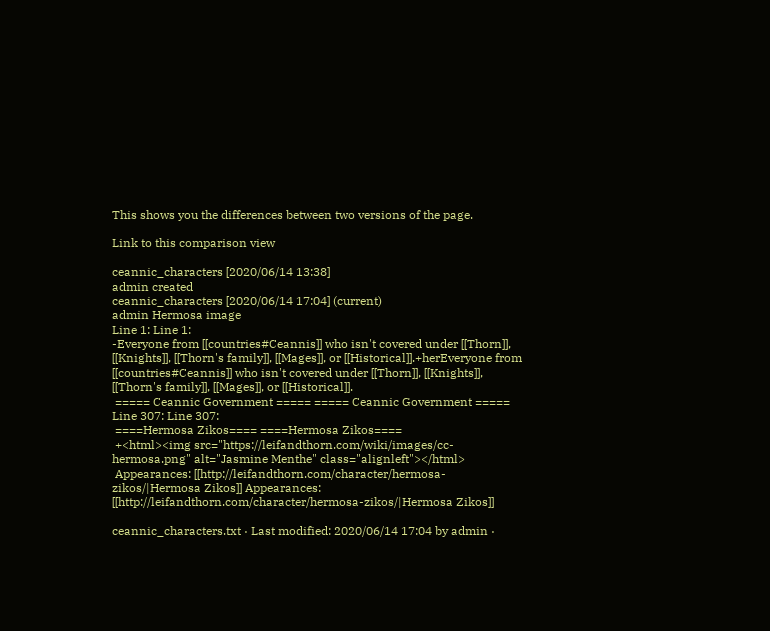This shows you the differences between two versions of the page.

Link to this comparison view

ceannic_characters [2020/06/14 13:38]
admin created
ceannic_characters [2020/06/14 17:04] (current)
admin Hermosa image
Line 1: Line 1:
-Everyone from [[countries#Ceannis]] who isn't covered under [[Thorn]], [[Knights]], [[Thorn's family]], [[Mages]], or [[Historical]].+herEveryone from [[countries#Ceannis]] who isn't covered under [[Thorn]], [[Knights]], [[Thorn's family]], [[Mages]], or [[Historical]].
 ===== Ceannic Government ===== ===== Ceannic Government =====
Line 307: Line 307:
 ====Hermosa Zikos==== ====Hermosa Zikos====
 +<html><img src="https://leifandthorn.com/wiki/images/cc-hermosa.png" alt="Jasmine Menthe" class="alignleft"></html>
 Appearances: [[http://leifandthorn.com/character/hermosa-zikos/|Hermosa Zikos]] Appearances: [[http://leifandthorn.com/character/hermosa-zikos/|Hermosa Zikos]]

ceannic_characters.txt · Last modified: 2020/06/14 17:04 by admin ·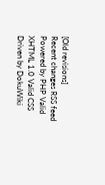[Old revisions]
Recent changes RSS feed Powered by PHP Valid XHTML 1.0 Valid CSS Driven by DokuWiki